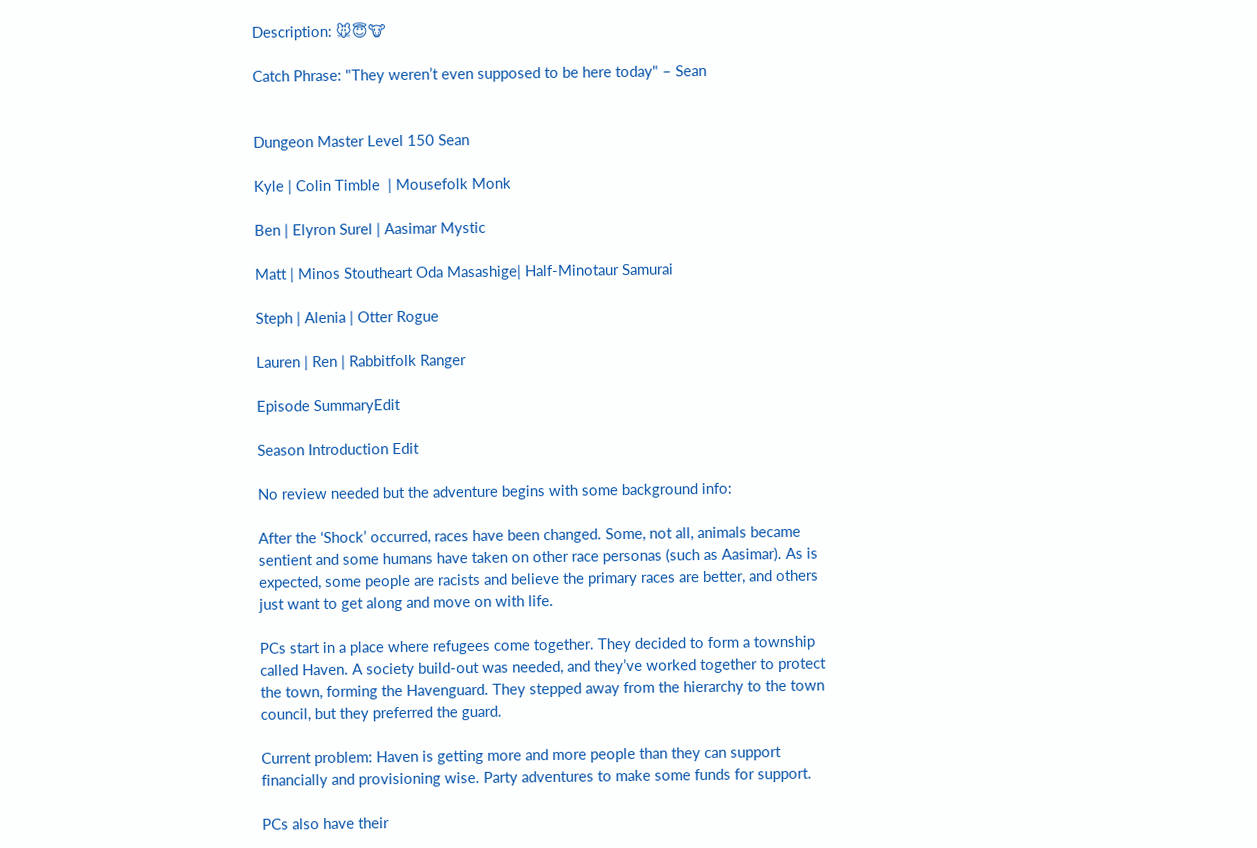Description: 🐭😇🐮

Catch Phrase: "They weren’t even supposed to be here today" – Sean


Dungeon Master Level 150 Sean

Kyle | Colin Timble  | Mousefolk Monk

Ben | Elyron Surel | Aasimar Mystic

Matt | Minos Stoutheart Oda Masashige| Half-Minotaur Samurai

Steph | Alenia | Otter Rogue

Lauren | Ren | Rabbitfolk Ranger

Episode SummaryEdit

Season Introduction Edit

No review needed but the adventure begins with some background info:

After the ‘Shock’ occurred, races have been changed. Some, not all, animals became sentient and some humans have taken on other race personas (such as Aasimar). As is expected, some people are racists and believe the primary races are better, and others just want to get along and move on with life.

PCs start in a place where refugees come together. They decided to form a township called Haven. A society build-out was needed, and they’ve worked together to protect the town, forming the Havenguard. They stepped away from the hierarchy to the town council, but they preferred the guard.

Current problem: Haven is getting more and more people than they can support financially and provisioning wise. Party adventures to make some funds for support.

PCs also have their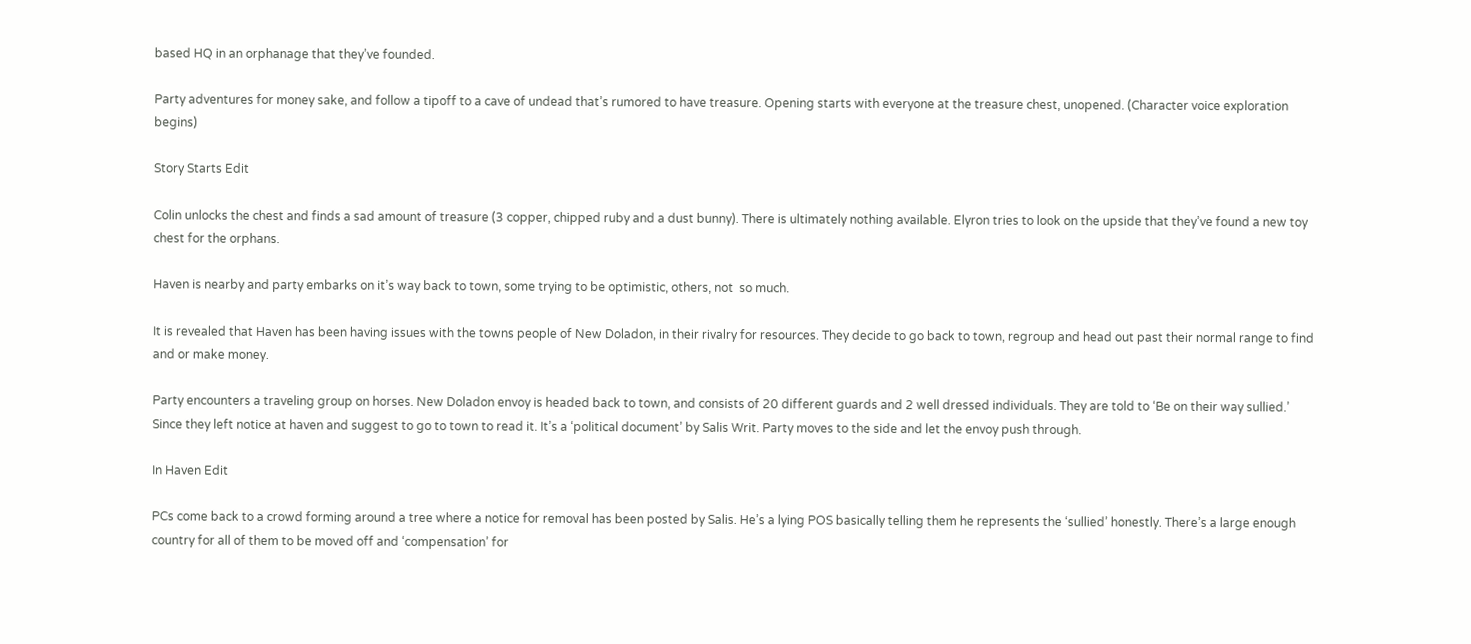based HQ in an orphanage that they’ve founded.

Party adventures for money sake, and follow a tipoff to a cave of undead that’s rumored to have treasure. Opening starts with everyone at the treasure chest, unopened. (Character voice exploration begins)

Story Starts Edit

Colin unlocks the chest and finds a sad amount of treasure (3 copper, chipped ruby and a dust bunny). There is ultimately nothing available. Elyron tries to look on the upside that they’ve found a new toy chest for the orphans.

Haven is nearby and party embarks on it’s way back to town, some trying to be optimistic, others, not  so much.

It is revealed that Haven has been having issues with the towns people of New Doladon, in their rivalry for resources. They decide to go back to town, regroup and head out past their normal range to find and or make money.

Party encounters a traveling group on horses. New Doladon envoy is headed back to town, and consists of 20 different guards and 2 well dressed individuals. They are told to ‘Be on their way sullied.’ Since they left notice at haven and suggest to go to town to read it. It’s a ‘political document’ by Salis Writ. Party moves to the side and let the envoy push through.

In Haven Edit

PCs come back to a crowd forming around a tree where a notice for removal has been posted by Salis. He’s a lying POS basically telling them he represents the ‘sullied’ honestly. There’s a large enough country for all of them to be moved off and ‘compensation’ for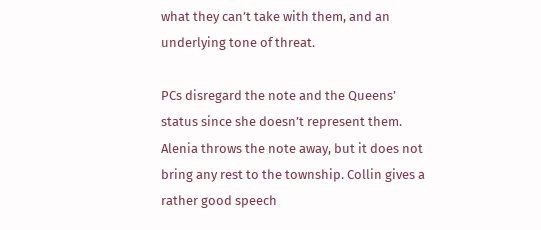what they can’t take with them, and an underlying tone of threat.

PCs disregard the note and the Queens’ status since she doesn’t represent them. Alenia throws the note away, but it does not bring any rest to the township. Collin gives a rather good speech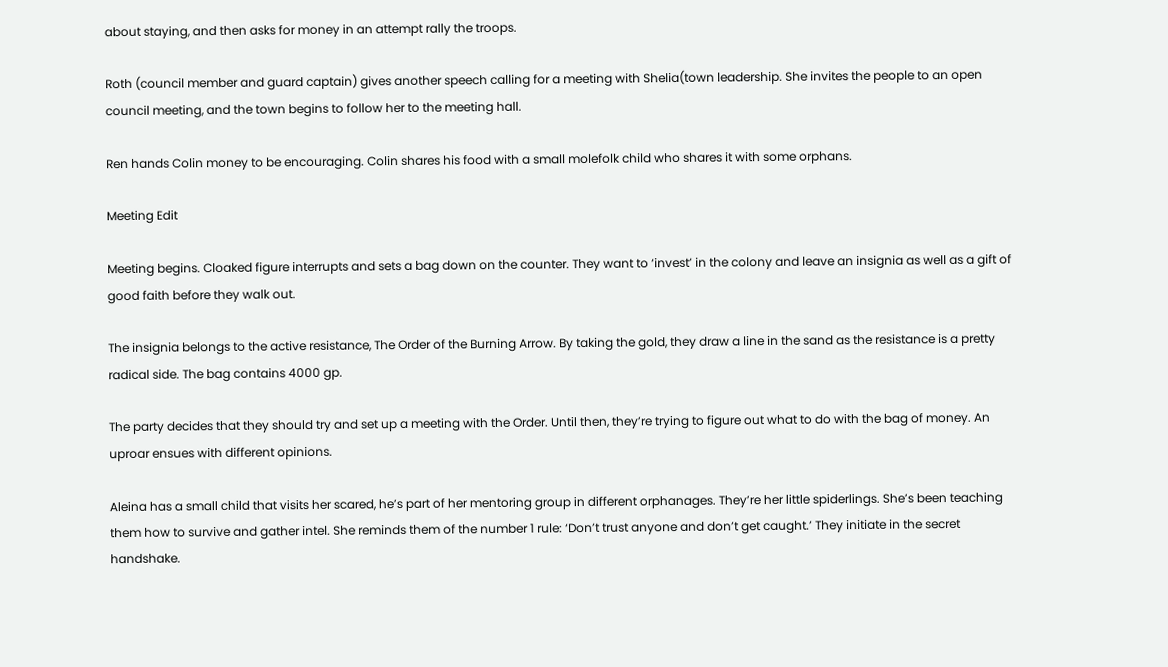about staying, and then asks for money in an attempt rally the troops.

Roth (council member and guard captain) gives another speech calling for a meeting with Shelia(town leadership. She invites the people to an open council meeting, and the town begins to follow her to the meeting hall.

Ren hands Colin money to be encouraging. Colin shares his food with a small molefolk child who shares it with some orphans.

Meeting Edit

Meeting begins. Cloaked figure interrupts and sets a bag down on the counter. They want to ‘invest’ in the colony and leave an insignia as well as a gift of good faith before they walk out.

The insignia belongs to the active resistance, The Order of the Burning Arrow. By taking the gold, they draw a line in the sand as the resistance is a pretty radical side. The bag contains 4000 gp.

The party decides that they should try and set up a meeting with the Order. Until then, they’re trying to figure out what to do with the bag of money. An uproar ensues with different opinions.

Aleina has a small child that visits her scared, he’s part of her mentoring group in different orphanages. They’re her little spiderlings. She’s been teaching them how to survive and gather intel. She reminds them of the number 1 rule: ‘Don’t trust anyone and don’t get caught.’ They initiate in the secret handshake.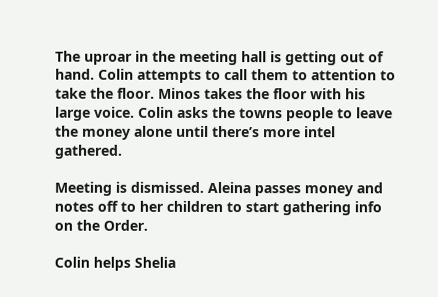The uproar in the meeting hall is getting out of hand. Colin attempts to call them to attention to take the floor. Minos takes the floor with his large voice. Colin asks the towns people to leave the money alone until there’s more intel gathered.

Meeting is dismissed. Aleina passes money and notes off to her children to start gathering info on the Order.

Colin helps Shelia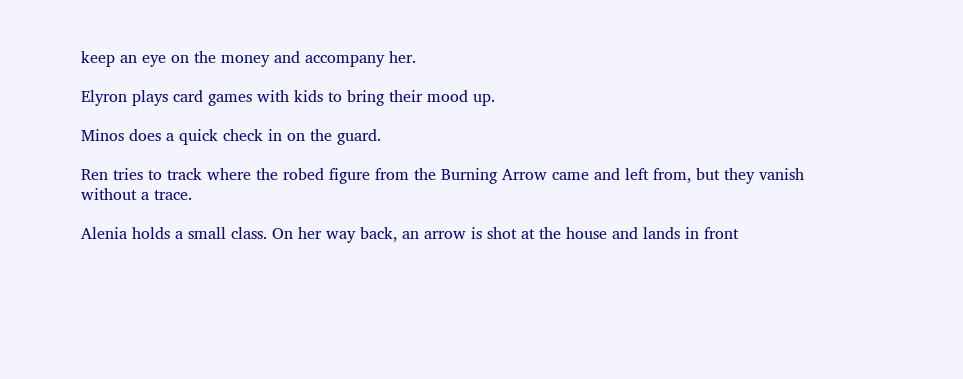keep an eye on the money and accompany her.

Elyron plays card games with kids to bring their mood up.

Minos does a quick check in on the guard.

Ren tries to track where the robed figure from the Burning Arrow came and left from, but they vanish without a trace.

Alenia holds a small class. On her way back, an arrow is shot at the house and lands in front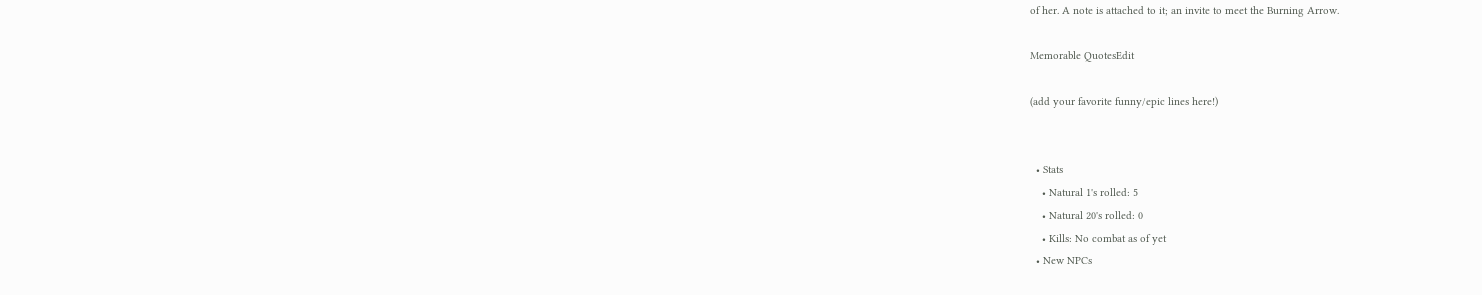of her. A note is attached to it; an invite to meet the Burning Arrow.

Memorable QuotesEdit

(add your favorite funny/epic lines here!)


  • Stats
    • Natural 1's rolled: 5
    • Natural 20's rolled: 0
    • Kills: No combat as of yet
  • New NPCs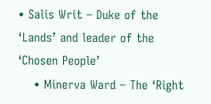• Salis Writ – Duke of the ‘Lands’ and leader of the ‘Chosen People’
    • Minerva Ward – The ‘Right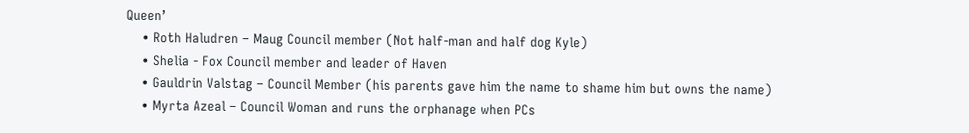Queen’
    • Roth Haludren – Maug Council member (Not half-man and half dog Kyle)
    • Shelia - Fox Council member and leader of Haven
    • Gauldrin Valstag – Council Member (his parents gave him the name to shame him but owns the name)
    • Myrta Azeal – Council Woman and runs the orphanage when PCs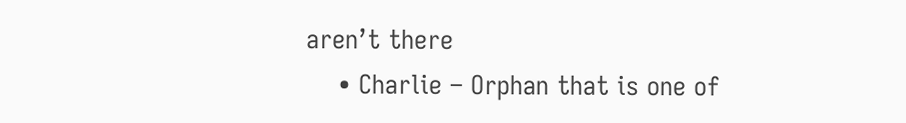aren’t there
    • Charlie – Orphan that is one of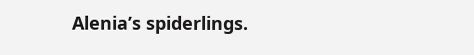Alenia’s spiderlings.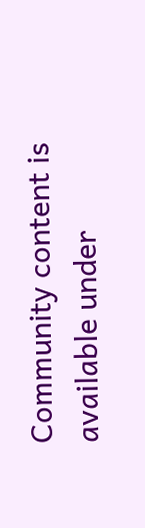Community content is available under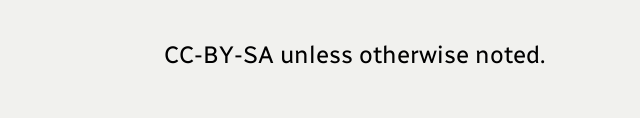CC-BY-SA unless otherwise noted.